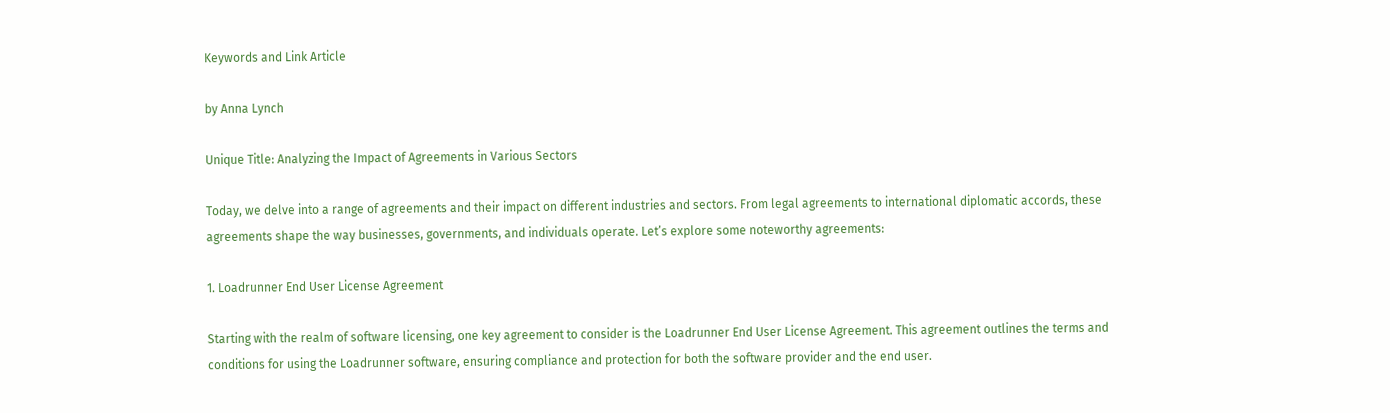Keywords and Link Article

by Anna Lynch

Unique Title: Analyzing the Impact of Agreements in Various Sectors

Today, we delve into a range of agreements and their impact on different industries and sectors. From legal agreements to international diplomatic accords, these agreements shape the way businesses, governments, and individuals operate. Let’s explore some noteworthy agreements:

1. Loadrunner End User License Agreement

Starting with the realm of software licensing, one key agreement to consider is the Loadrunner End User License Agreement. This agreement outlines the terms and conditions for using the Loadrunner software, ensuring compliance and protection for both the software provider and the end user.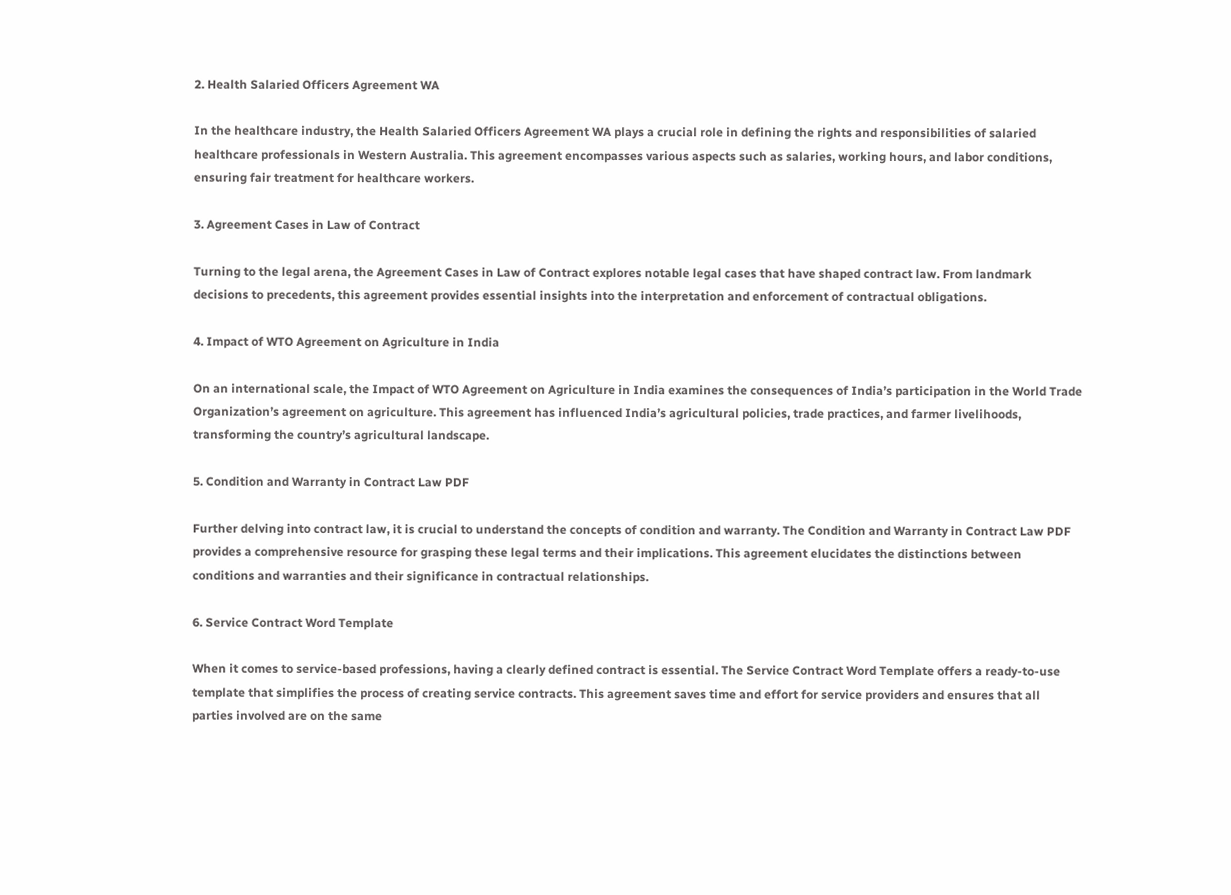2. Health Salaried Officers Agreement WA

In the healthcare industry, the Health Salaried Officers Agreement WA plays a crucial role in defining the rights and responsibilities of salaried healthcare professionals in Western Australia. This agreement encompasses various aspects such as salaries, working hours, and labor conditions, ensuring fair treatment for healthcare workers.

3. Agreement Cases in Law of Contract

Turning to the legal arena, the Agreement Cases in Law of Contract explores notable legal cases that have shaped contract law. From landmark decisions to precedents, this agreement provides essential insights into the interpretation and enforcement of contractual obligations.

4. Impact of WTO Agreement on Agriculture in India

On an international scale, the Impact of WTO Agreement on Agriculture in India examines the consequences of India’s participation in the World Trade Organization’s agreement on agriculture. This agreement has influenced India’s agricultural policies, trade practices, and farmer livelihoods, transforming the country’s agricultural landscape.

5. Condition and Warranty in Contract Law PDF

Further delving into contract law, it is crucial to understand the concepts of condition and warranty. The Condition and Warranty in Contract Law PDF provides a comprehensive resource for grasping these legal terms and their implications. This agreement elucidates the distinctions between conditions and warranties and their significance in contractual relationships.

6. Service Contract Word Template

When it comes to service-based professions, having a clearly defined contract is essential. The Service Contract Word Template offers a ready-to-use template that simplifies the process of creating service contracts. This agreement saves time and effort for service providers and ensures that all parties involved are on the same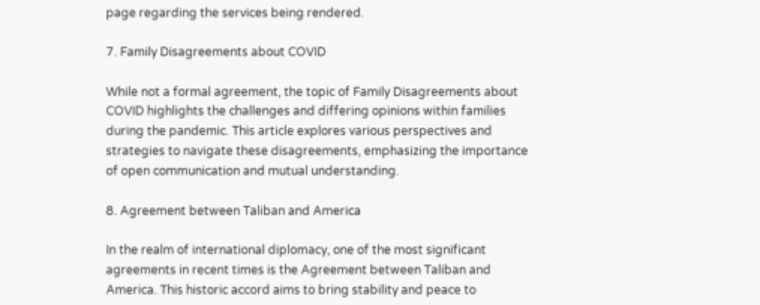page regarding the services being rendered.

7. Family Disagreements about COVID

While not a formal agreement, the topic of Family Disagreements about COVID highlights the challenges and differing opinions within families during the pandemic. This article explores various perspectives and strategies to navigate these disagreements, emphasizing the importance of open communication and mutual understanding.

8. Agreement between Taliban and America

In the realm of international diplomacy, one of the most significant agreements in recent times is the Agreement between Taliban and America. This historic accord aims to bring stability and peace to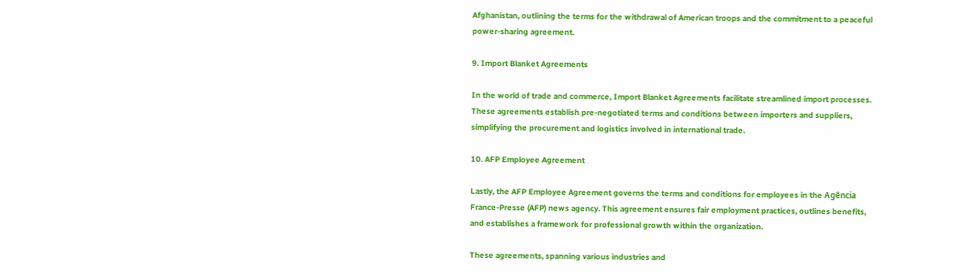Afghanistan, outlining the terms for the withdrawal of American troops and the commitment to a peaceful power-sharing agreement.

9. Import Blanket Agreements

In the world of trade and commerce, Import Blanket Agreements facilitate streamlined import processes. These agreements establish pre-negotiated terms and conditions between importers and suppliers, simplifying the procurement and logistics involved in international trade.

10. AFP Employee Agreement

Lastly, the AFP Employee Agreement governs the terms and conditions for employees in the Agência France-Presse (AFP) news agency. This agreement ensures fair employment practices, outlines benefits, and establishes a framework for professional growth within the organization.

These agreements, spanning various industries and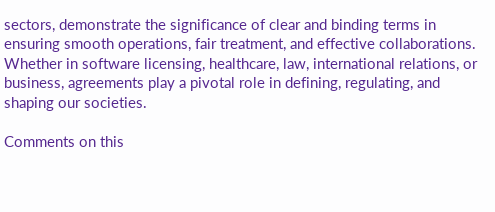sectors, demonstrate the significance of clear and binding terms in ensuring smooth operations, fair treatment, and effective collaborations. Whether in software licensing, healthcare, law, international relations, or business, agreements play a pivotal role in defining, regulating, and shaping our societies.

Comments on this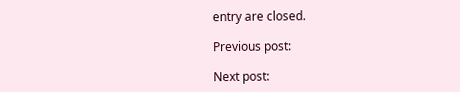entry are closed.

Previous post:

Next post: